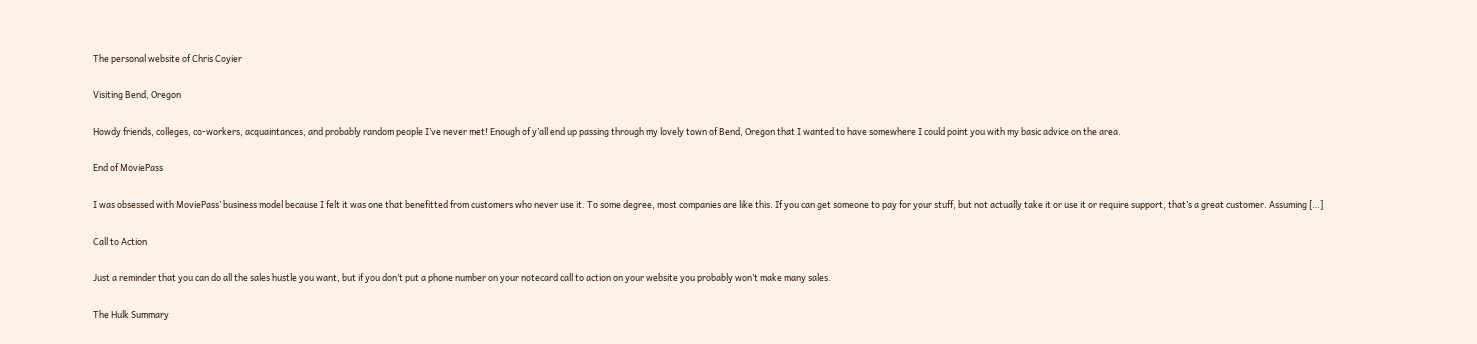The personal website of Chris Coyier

Visiting Bend, Oregon

Howdy friends, colleges, co-workers, acquaintances, and probably random people I’ve never met! Enough of y’all end up passing through my lovely town of Bend, Oregon that I wanted to have somewhere I could point you with my basic advice on the area.

End of MoviePass

I was obsessed with MoviePass’ business model because I felt it was one that benefitted from customers who never use it. To some degree, most companies are like this. If you can get someone to pay for your stuff, but not actually take it or use it or require support, that’s a great customer. Assuming […]

Call to Action

Just a reminder that you can do all the sales hustle you want, but if you don’t put a phone number on your notecard call to action on your website you probably won’t make many sales.

The Hulk Summary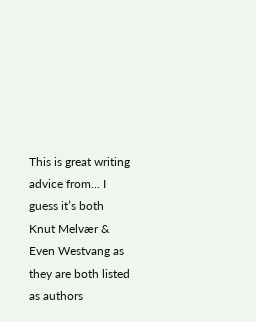This is great writing advice from… I guess it’s both Knut Melvær & Even Westvang as they are both listed as authors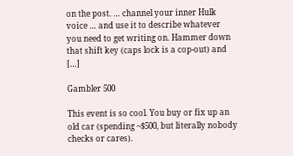on the post. … channel your inner Hulk voice … and use it to describe whatever you need to get writing on. Hammer down that shift key (caps lock is a cop-out) and […]

Gambler 500

This event is so cool. You buy or fix up an old car (spending ~$500, but literally nobody checks or cares).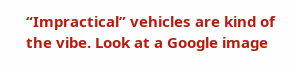“Impractical” vehicles are kind of the vibe. Look at a Google image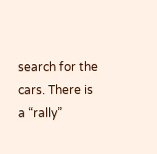search for the cars. There is a “rally”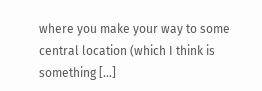where you make your way to some central location (which I think is something […]